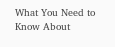What You Need to Know About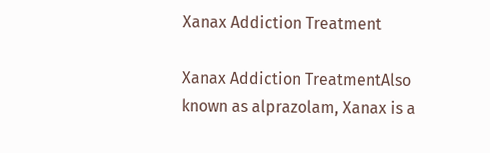Xanax Addiction Treatment

Xanax Addiction TreatmentAlso known as alprazolam, Xanax is a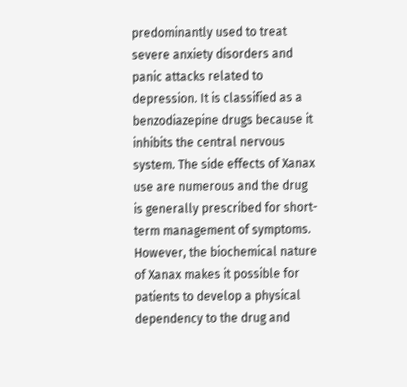predominantly used to treat severe anxiety disorders and panic attacks related to depression. It is classified as a benzodiazepine drugs because it inhibits the central nervous system. The side effects of Xanax use are numerous and the drug is generally prescribed for short-term management of symptoms. However, the biochemical nature of Xanax makes it possible for patients to develop a physical dependency to the drug and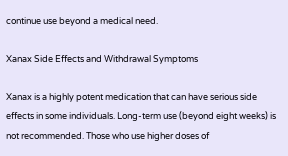continue use beyond a medical need.

Xanax Side Effects and Withdrawal Symptoms

Xanax is a highly potent medication that can have serious side effects in some individuals. Long-term use (beyond eight weeks) is not recommended. Those who use higher doses of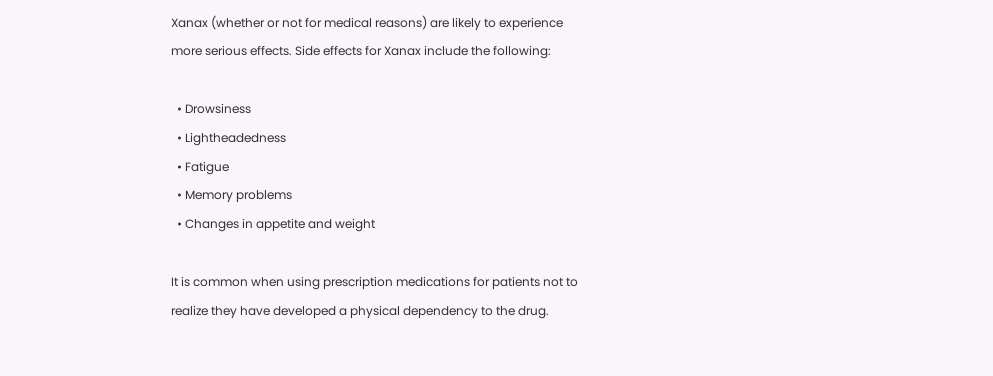Xanax (whether or not for medical reasons) are likely to experience more serious effects. Side effects for Xanax include the following:

  • Drowsiness
  • Lightheadedness
  • Fatigue
  • Memory problems
  • Changes in appetite and weight

It is common when using prescription medications for patients not to realize they have developed a physical dependency to the drug.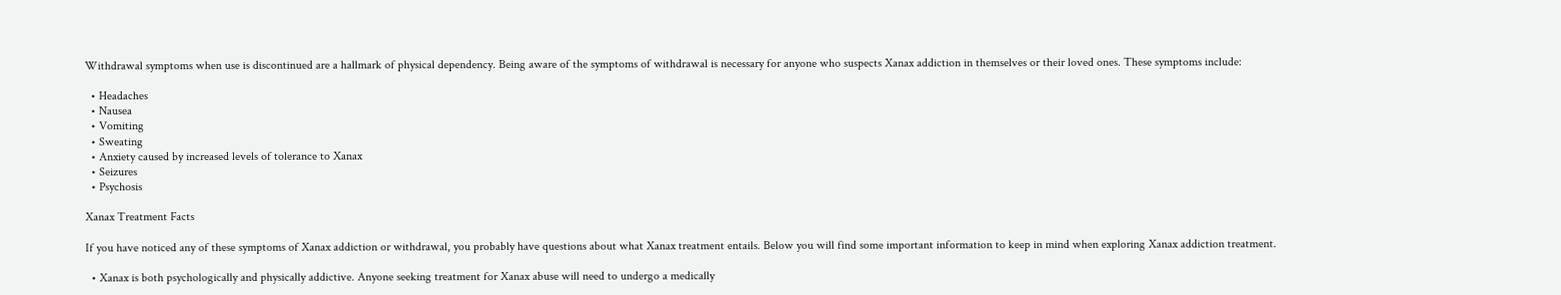Withdrawal symptoms when use is discontinued are a hallmark of physical dependency. Being aware of the symptoms of withdrawal is necessary for anyone who suspects Xanax addiction in themselves or their loved ones. These symptoms include:

  • Headaches
  • Nausea
  • Vomiting
  • Sweating
  • Anxiety caused by increased levels of tolerance to Xanax
  • Seizures
  • Psychosis

Xanax Treatment Facts

If you have noticed any of these symptoms of Xanax addiction or withdrawal, you probably have questions about what Xanax treatment entails. Below you will find some important information to keep in mind when exploring Xanax addiction treatment.

  • Xanax is both psychologically and physically addictive. Anyone seeking treatment for Xanax abuse will need to undergo a medically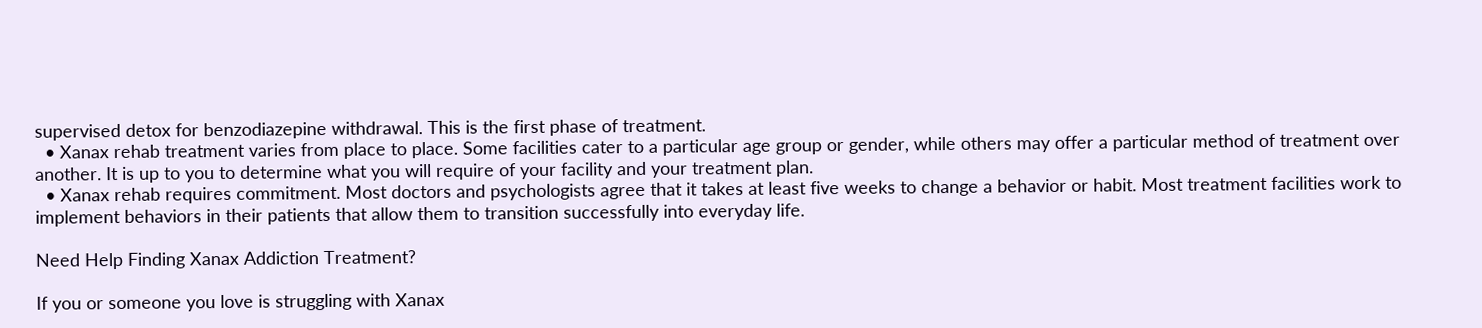supervised detox for benzodiazepine withdrawal. This is the first phase of treatment.
  • Xanax rehab treatment varies from place to place. Some facilities cater to a particular age group or gender, while others may offer a particular method of treatment over another. It is up to you to determine what you will require of your facility and your treatment plan.
  • Xanax rehab requires commitment. Most doctors and psychologists agree that it takes at least five weeks to change a behavior or habit. Most treatment facilities work to implement behaviors in their patients that allow them to transition successfully into everyday life.

Need Help Finding Xanax Addiction Treatment?

If you or someone you love is struggling with Xanax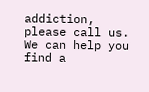addiction, please call us. We can help you find a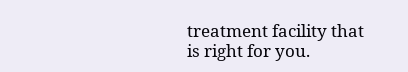treatment facility that is right for you.